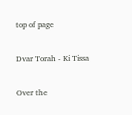top of page

Dvar Torah - Ki Tissa

Over the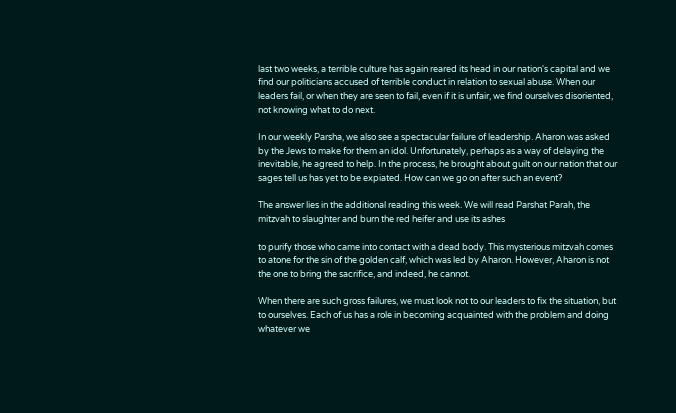last two weeks, a terrible culture has again reared its head in our nation's capital and we find our politicians accused of terrible conduct in relation to sexual abuse. When our leaders fail, or when they are seen to fail, even if it is unfair, we find ourselves disoriented, not knowing what to do next.

In our weekly Parsha, we also see a spectacular failure of leadership. Aharon was asked by the Jews to make for them an idol. Unfortunately, perhaps as a way of delaying the inevitable, he agreed to help. In the process, he brought about guilt on our nation that our sages tell us has yet to be expiated. How can we go on after such an event?

The answer lies in the additional reading this week. We will read Parshat Parah, the mitzvah to slaughter and burn the red heifer and use its ashes

to purify those who came into contact with a dead body. This mysterious mitzvah comes to atone for the sin of the golden calf, which was led by Aharon. However, Aharon is not the one to bring the sacrifice, and indeed, he cannot.

When there are such gross failures, we must look not to our leaders to fix the situation, but to ourselves. Each of us has a role in becoming acquainted with the problem and doing whatever we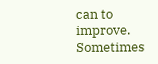can to improve. Sometimes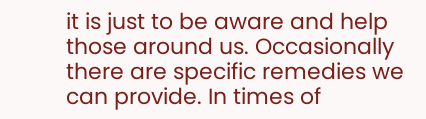it is just to be aware and help those around us. Occasionally there are specific remedies we can provide. In times of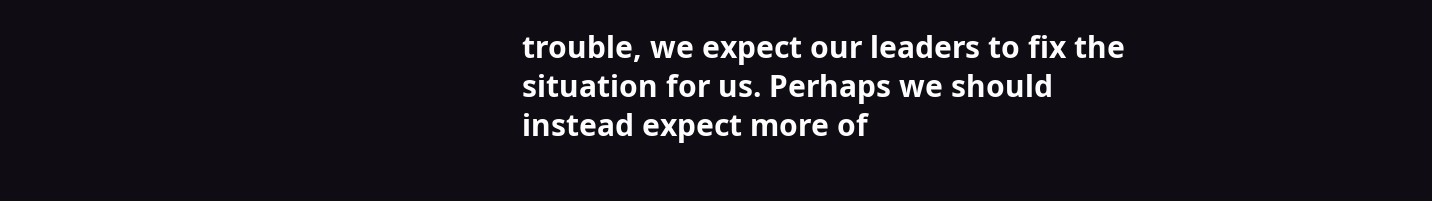trouble, we expect our leaders to fix the situation for us. Perhaps we should instead expect more of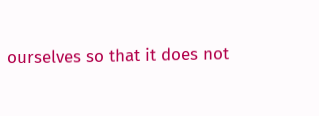ourselves so that it does not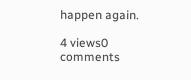happen again.

4 views0 comments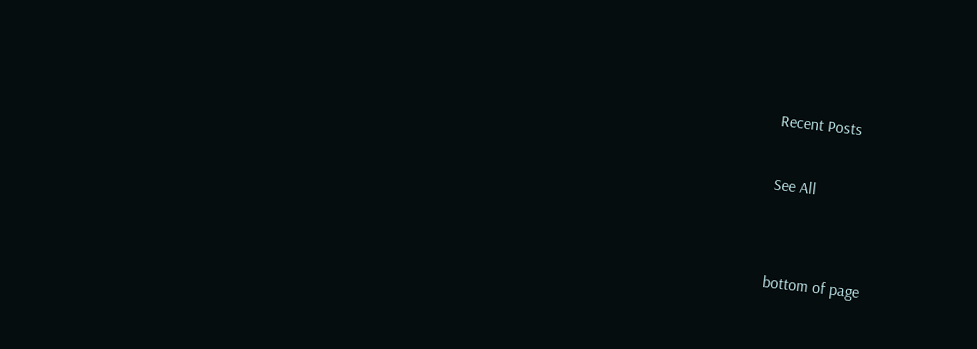Recent Posts

See All


bottom of page